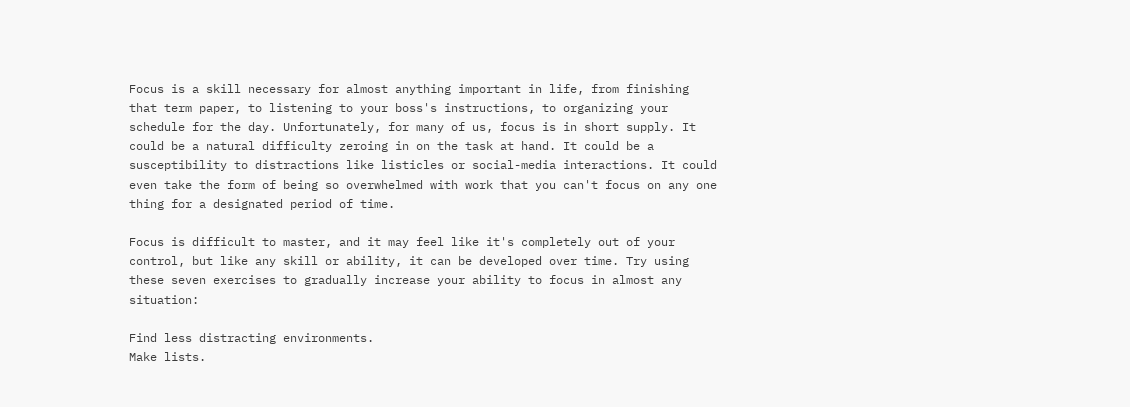Focus is a skill necessary for almost anything important in life, from finishing that term paper, to listening to your boss's instructions, to organizing your schedule for the day. Unfortunately, for many of us, focus is in short supply. It could be a natural difficulty zeroing in on the task at hand. It could be a susceptibility to distractions like listicles or social-media interactions. It could even take the form of being so overwhelmed with work that you can't focus on any one thing for a designated period of time.

Focus is difficult to master, and it may feel like it's completely out of your control, but like any skill or ability, it can be developed over time. Try using these seven exercises to gradually increase your ability to focus in almost any situation:

Find less distracting environments.
Make lists.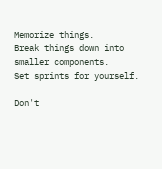Memorize things.
Break things down into smaller components.
Set sprints for yourself.

Don't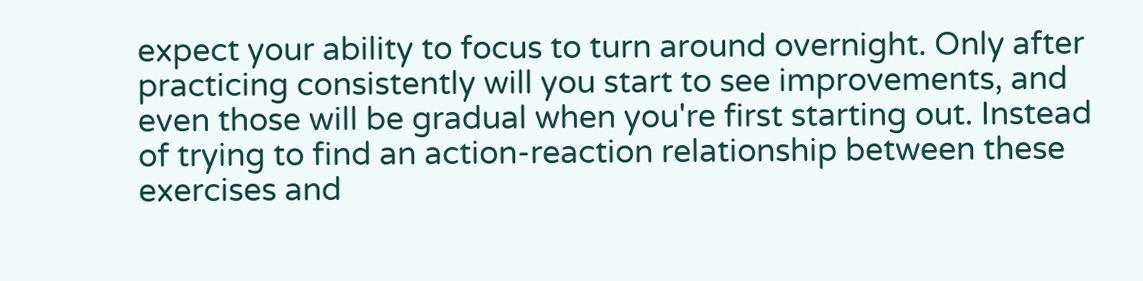expect your ability to focus to turn around overnight. Only after practicing consistently will you start to see improvements, and even those will be gradual when you're first starting out. Instead of trying to find an action-reaction relationship between these exercises and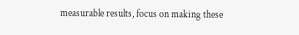measurable results, focus on making these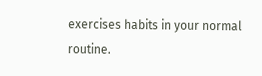exercises habits in your normal routine.